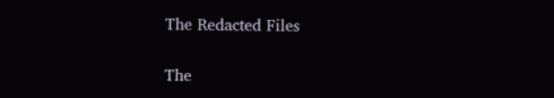The Redacted Files

The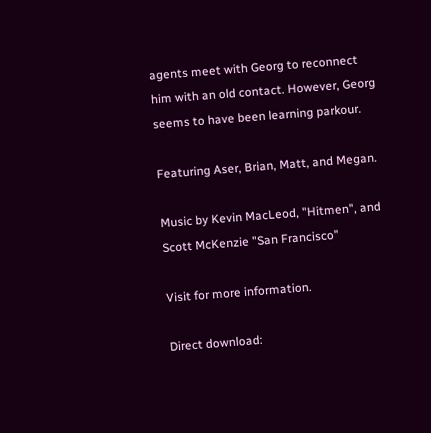agents meet with Georg to reconnect him with an old contact. However, Georg seems to have been learning parkour.

Featuring Aser, Brian, Matt, and Megan.

Music by Kevin MacLeod, "Hitmen", and Scott McKenzie "San Francisco"

Visit for more information.

Direct download: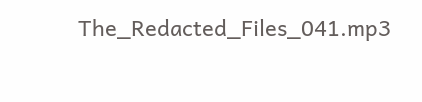The_Redacted_Files_041.mp3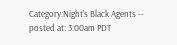Category:Night's Black Agents -- posted at: 3:00am PDT